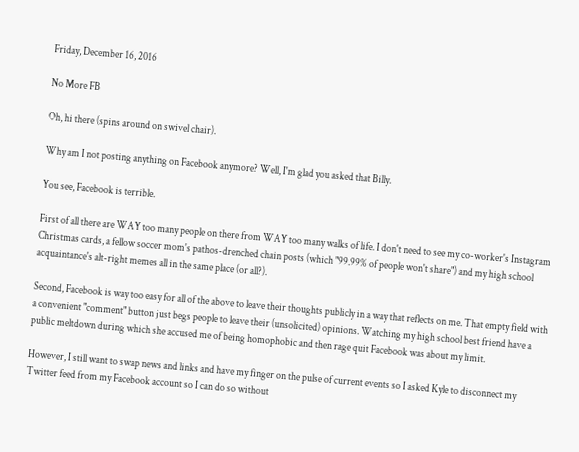Friday, December 16, 2016

No More FB

Oh, hi there (spins around on swivel chair).

Why am I not posting anything on Facebook anymore? Well, I'm glad you asked that Billy.

You see, Facebook is terrible.

First of all there are WAY too many people on there from WAY too many walks of life. I don't need to see my co-worker's Instagram Christmas cards, a fellow soccer mom's pathos-drenched chain posts (which "99.99% of people won't share") and my high school acquaintance's alt-right memes all in the same place (or all?).

Second, Facebook is way too easy for all of the above to leave their thoughts publicly in a way that reflects on me. That empty field with a convenient "comment" button just begs people to leave their (unsolicited) opinions. Watching my high school best friend have a public meltdown during which she accused me of being homophobic and then rage quit Facebook was about my limit.

However, I still want to swap news and links and have my finger on the pulse of current events so I asked Kyle to disconnect my Twitter feed from my Facebook account so I can do so without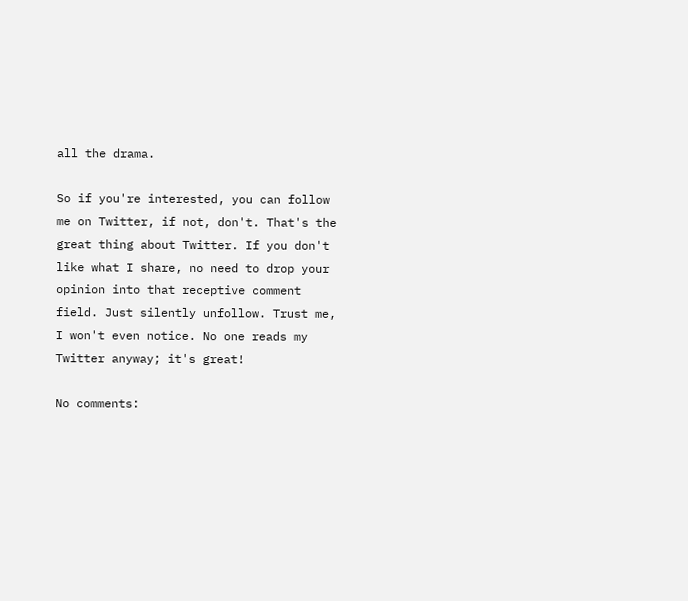all the drama.

So if you're interested, you can follow me on Twitter, if not, don't. That's the great thing about Twitter. If you don't like what I share, no need to drop your opinion into that receptive comment field. Just silently unfollow. Trust me, I won't even notice. No one reads my Twitter anyway; it's great!

No comments: